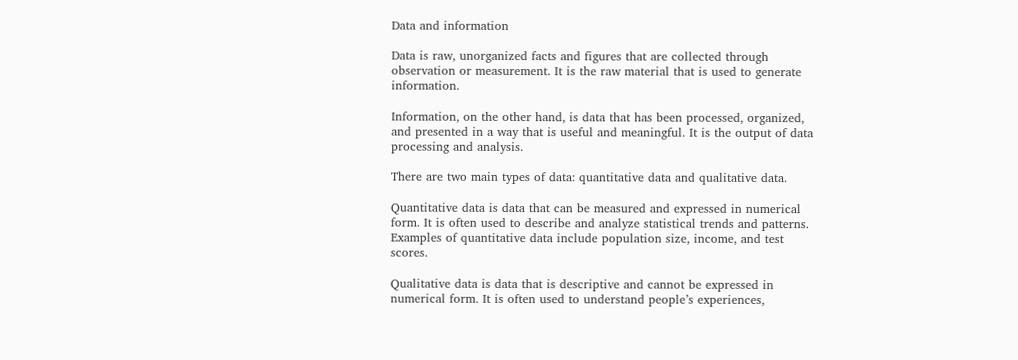Data and information

Data is raw, unorganized facts and figures that are collected through observation or measurement. It is the raw material that is used to generate information.

Information, on the other hand, is data that has been processed, organized, and presented in a way that is useful and meaningful. It is the output of data processing and analysis.

There are two main types of data: quantitative data and qualitative data.

Quantitative data is data that can be measured and expressed in numerical form. It is often used to describe and analyze statistical trends and patterns. Examples of quantitative data include population size, income, and test scores.

Qualitative data is data that is descriptive and cannot be expressed in numerical form. It is often used to understand people’s experiences,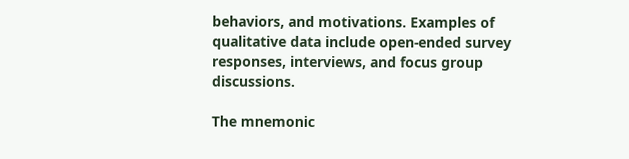behaviors, and motivations. Examples of qualitative data include open-ended survey responses, interviews, and focus group discussions.

The mnemonic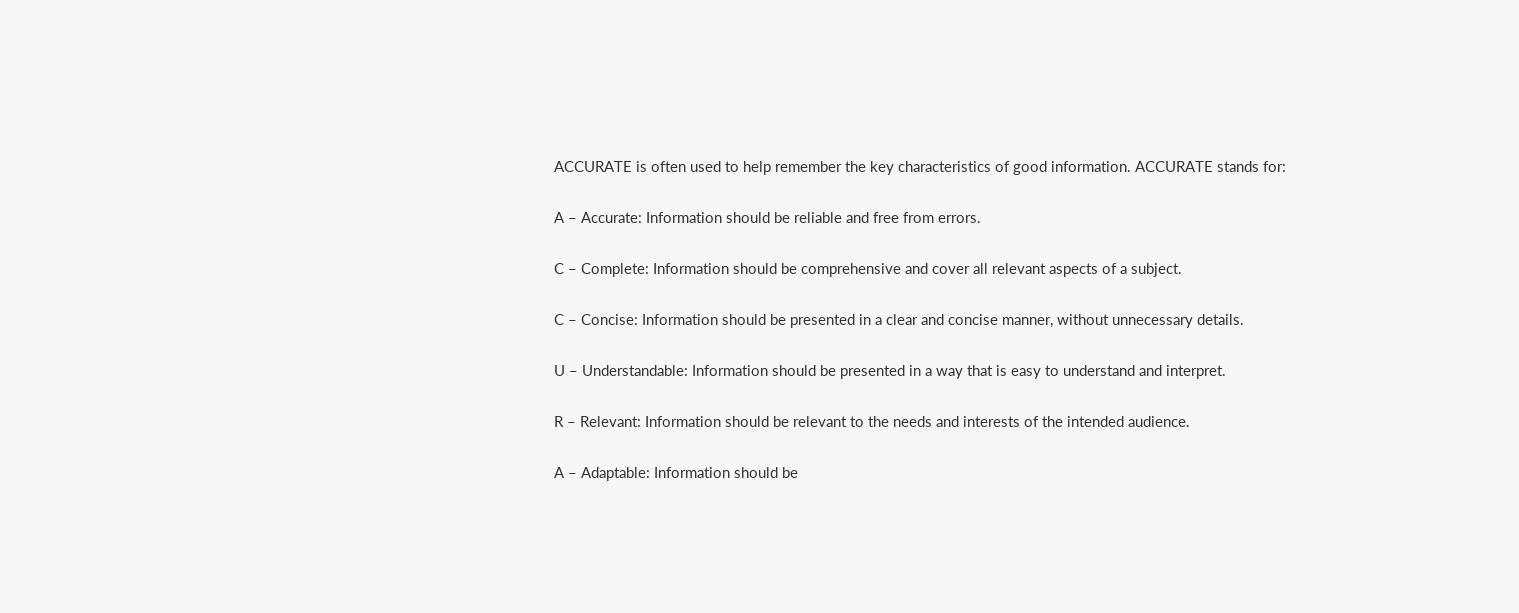ACCURATE is often used to help remember the key characteristics of good information. ACCURATE stands for:

A – Accurate: Information should be reliable and free from errors.

C – Complete: Information should be comprehensive and cover all relevant aspects of a subject.

C – Concise: Information should be presented in a clear and concise manner, without unnecessary details.

U – Understandable: Information should be presented in a way that is easy to understand and interpret.

R – Relevant: Information should be relevant to the needs and interests of the intended audience.

A – Adaptable: Information should be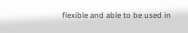flexible and able to be used in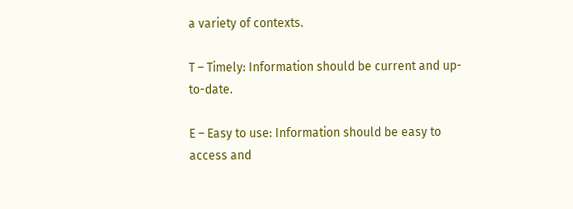a variety of contexts.

T – Timely: Information should be current and up-to-date.

E – Easy to use: Information should be easy to access and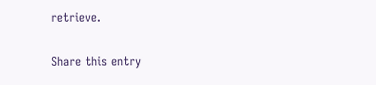retrieve.

Share this entry